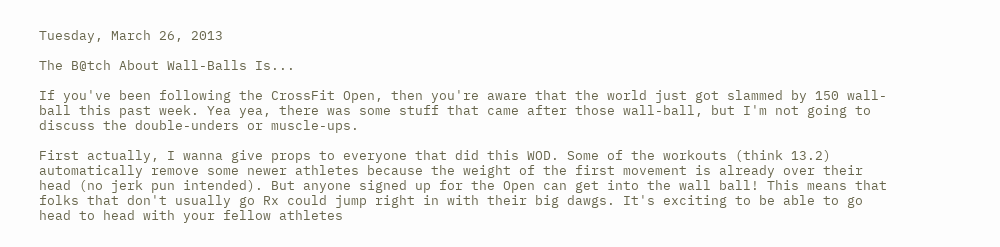Tuesday, March 26, 2013

The B@tch About Wall-Balls Is...

If you've been following the CrossFit Open, then you're aware that the world just got slammed by 150 wall-ball this past week. Yea yea, there was some stuff that came after those wall-ball, but I'm not going to discuss the double-unders or muscle-ups.

First actually, I wanna give props to everyone that did this WOD. Some of the workouts (think 13.2) automatically remove some newer athletes because the weight of the first movement is already over their head (no jerk pun intended). But anyone signed up for the Open can get into the wall ball! This means that folks that don't usually go Rx could jump right in with their big dawgs. It's exciting to be able to go head to head with your fellow athletes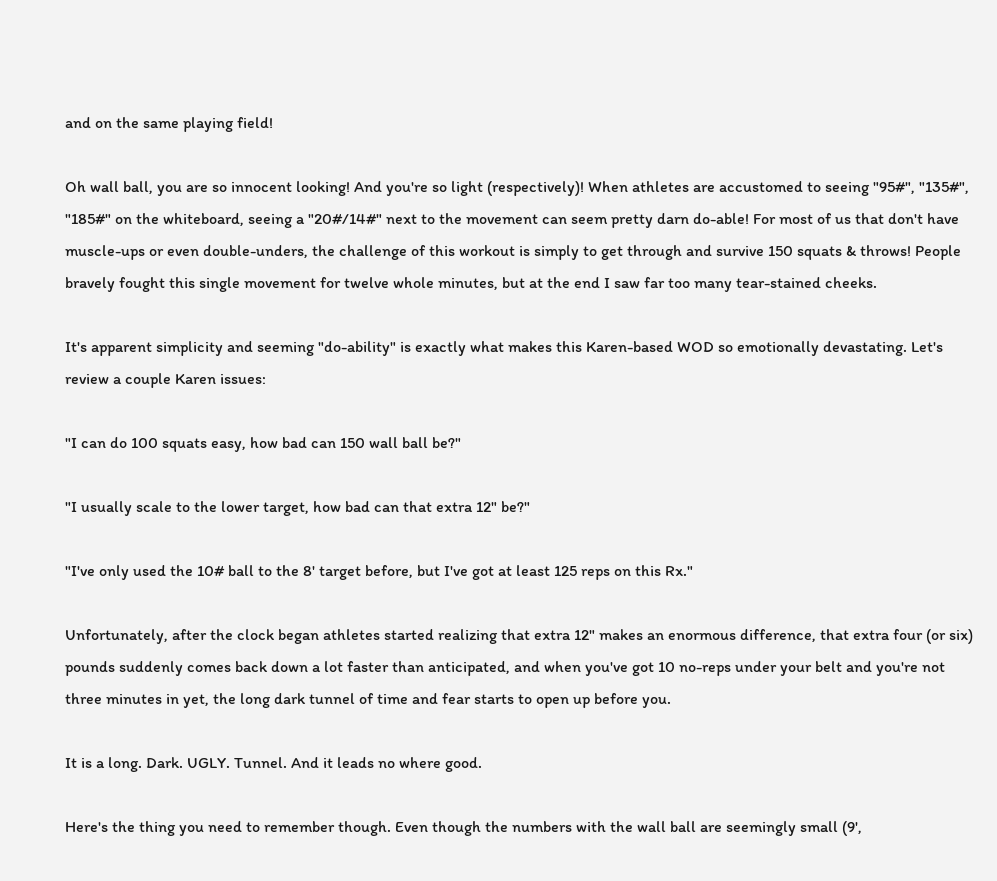and on the same playing field!

Oh wall ball, you are so innocent looking! And you're so light (respectively)! When athletes are accustomed to seeing "95#", "135#", "185#" on the whiteboard, seeing a "20#/14#" next to the movement can seem pretty darn do-able! For most of us that don't have muscle-ups or even double-unders, the challenge of this workout is simply to get through and survive 150 squats & throws! People bravely fought this single movement for twelve whole minutes, but at the end I saw far too many tear-stained cheeks.

It's apparent simplicity and seeming "do-ability" is exactly what makes this Karen-based WOD so emotionally devastating. Let's review a couple Karen issues:

"I can do 100 squats easy, how bad can 150 wall ball be?"

"I usually scale to the lower target, how bad can that extra 12" be?"

"I've only used the 10# ball to the 8' target before, but I've got at least 125 reps on this Rx."

Unfortunately, after the clock began athletes started realizing that extra 12" makes an enormous difference, that extra four (or six) pounds suddenly comes back down a lot faster than anticipated, and when you've got 10 no-reps under your belt and you're not three minutes in yet, the long dark tunnel of time and fear starts to open up before you.

It is a long. Dark. UGLY. Tunnel. And it leads no where good.

Here's the thing you need to remember though. Even though the numbers with the wall ball are seemingly small (9',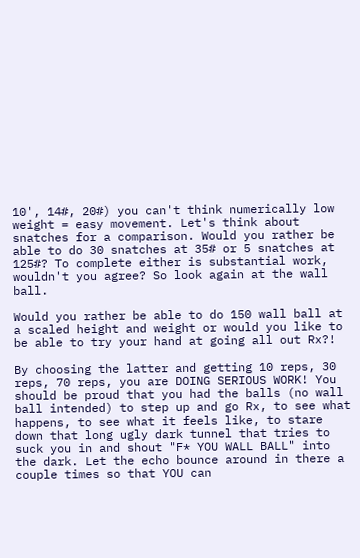10', 14#, 20#) you can't think numerically low weight = easy movement. Let's think about snatches for a comparison. Would you rather be able to do 30 snatches at 35# or 5 snatches at 125#? To complete either is substantial work, wouldn't you agree? So look again at the wall ball.

Would you rather be able to do 150 wall ball at a scaled height and weight or would you like to be able to try your hand at going all out Rx?!

By choosing the latter and getting 10 reps, 30 reps, 70 reps, you are DOING SERIOUS WORK! You should be proud that you had the balls (no wall ball intended) to step up and go Rx, to see what happens, to see what it feels like, to stare down that long ugly dark tunnel that tries to suck you in and shout "F* YOU WALL BALL" into the dark. Let the echo bounce around in there a couple times so that YOU can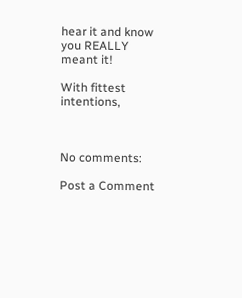hear it and know you REALLY meant it!

With fittest intentions,



No comments:

Post a Comment